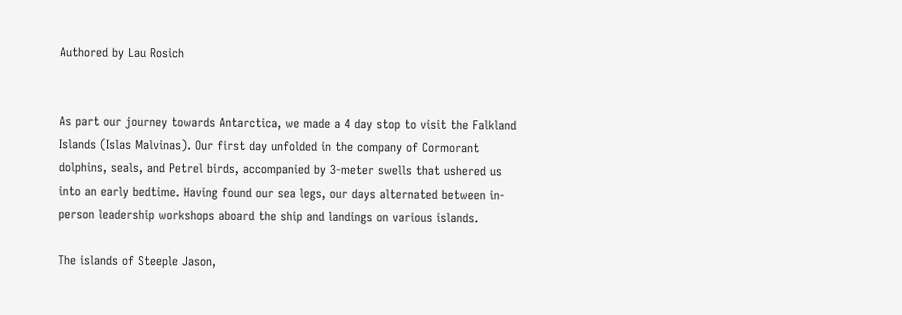Authored by Lau Rosich


As part our journey towards Antarctica, we made a 4 day stop to visit the Falkland Islands (Islas Malvinas). Our first day unfolded in the company of Cormorant dolphins, seals, and Petrel birds, accompanied by 3-meter swells that ushered us into an early bedtime. Having found our sea legs, our days alternated between in-person leadership workshops aboard the ship and landings on various islands.

The islands of Steeple Jason,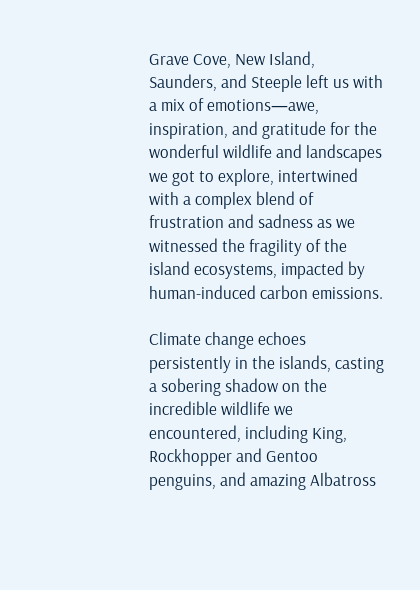Grave Cove, New Island, Saunders, and Steeple left us with a mix of emotions—awe, inspiration, and gratitude for the wonderful wildlife and landscapes we got to explore, intertwined with a complex blend of frustration and sadness as we witnessed the fragility of the island ecosystems, impacted by human-induced carbon emissions.

Climate change echoes persistently in the islands, casting a sobering shadow on the incredible wildlife we encountered, including King, Rockhopper and Gentoo penguins, and amazing Albatross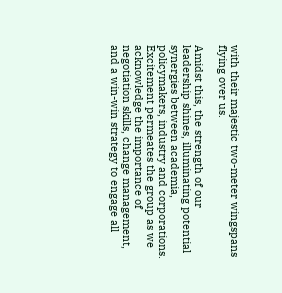with their majestic two-meter wingspans flying over us.

Amidst this, the strength of our leadership shines, illuminating potential synergies between academia, policymakers, industry and corporations. Excitement permeates the group as we acknowledge the importance of negotiation skills, change management, and a win-win strategy to engage all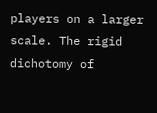players on a larger scale. The rigid dichotomy of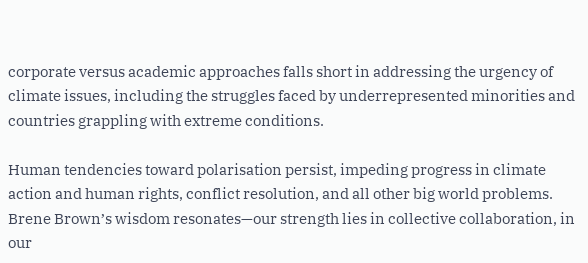corporate versus academic approaches falls short in addressing the urgency of climate issues, including the struggles faced by underrepresented minorities and countries grappling with extreme conditions.

Human tendencies toward polarisation persist, impeding progress in climate action and human rights, conflict resolution, and all other big world problems. Brene Brown’s wisdom resonates—our strength lies in collective collaboration, in our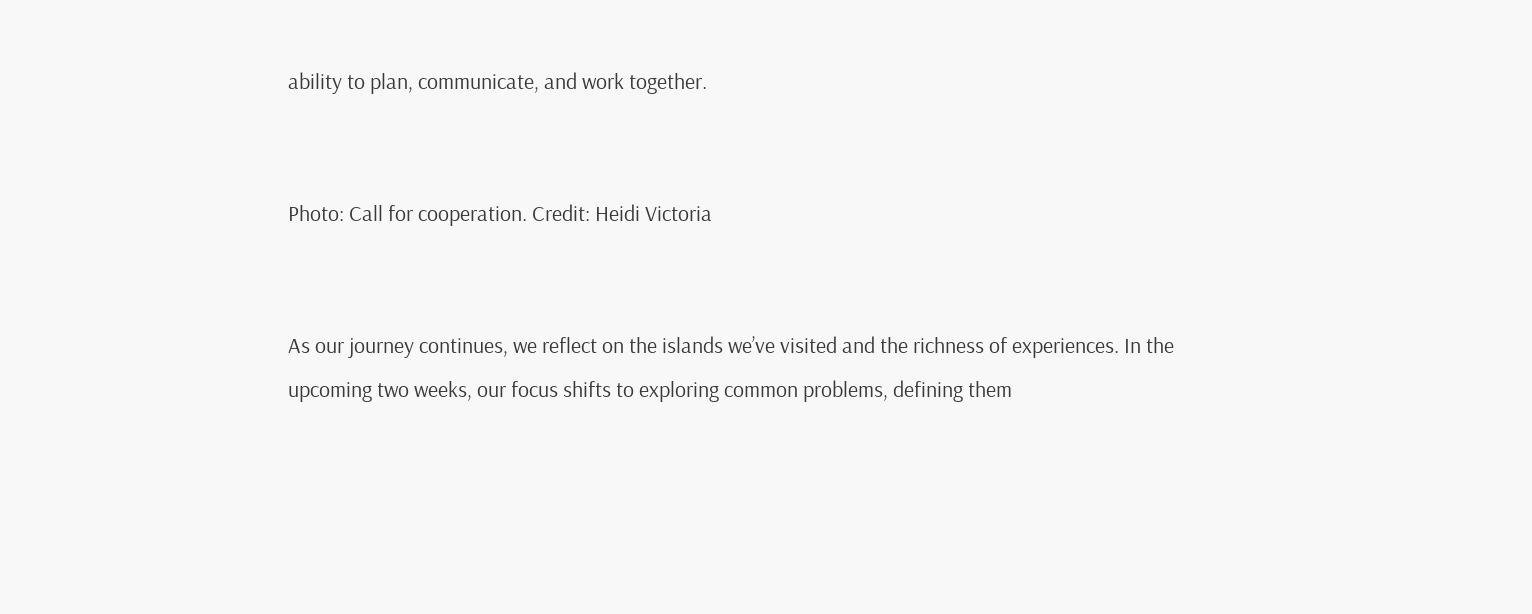ability to plan, communicate, and work together.


Photo: Call for cooperation. Credit: Heidi Victoria


As our journey continues, we reflect on the islands we’ve visited and the richness of experiences. In the upcoming two weeks, our focus shifts to exploring common problems, defining them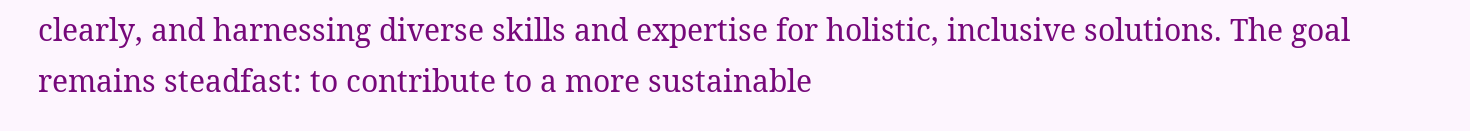clearly, and harnessing diverse skills and expertise for holistic, inclusive solutions. The goal remains steadfast: to contribute to a more sustainable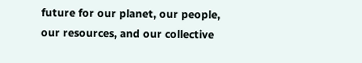future for our planet, our people, our resources, and our collective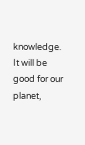knowledge. It will be good for our planet,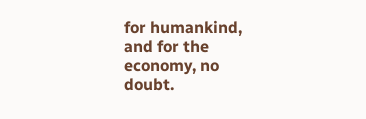for humankind, and for the economy, no doubt.